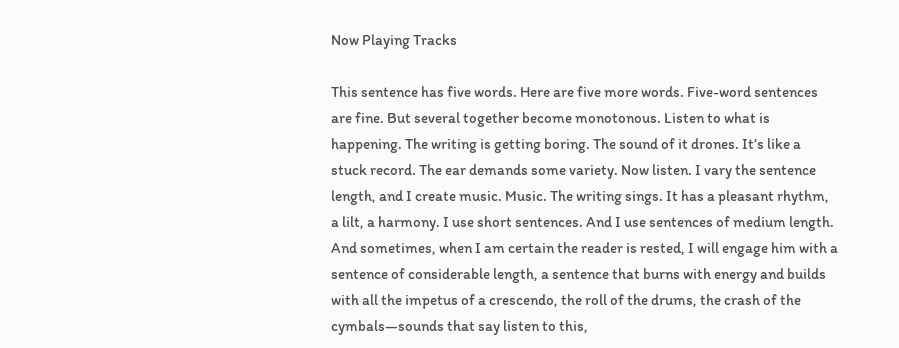Now Playing Tracks

This sentence has five words. Here are five more words. Five-word sentences are fine. But several together become monotonous. Listen to what is happening. The writing is getting boring. The sound of it drones. It’s like a stuck record. The ear demands some variety. Now listen. I vary the sentence length, and I create music. Music. The writing sings. It has a pleasant rhythm, a lilt, a harmony. I use short sentences. And I use sentences of medium length. And sometimes, when I am certain the reader is rested, I will engage him with a sentence of considerable length, a sentence that burns with energy and builds with all the impetus of a crescendo, the roll of the drums, the crash of the cymbals—sounds that say listen to this,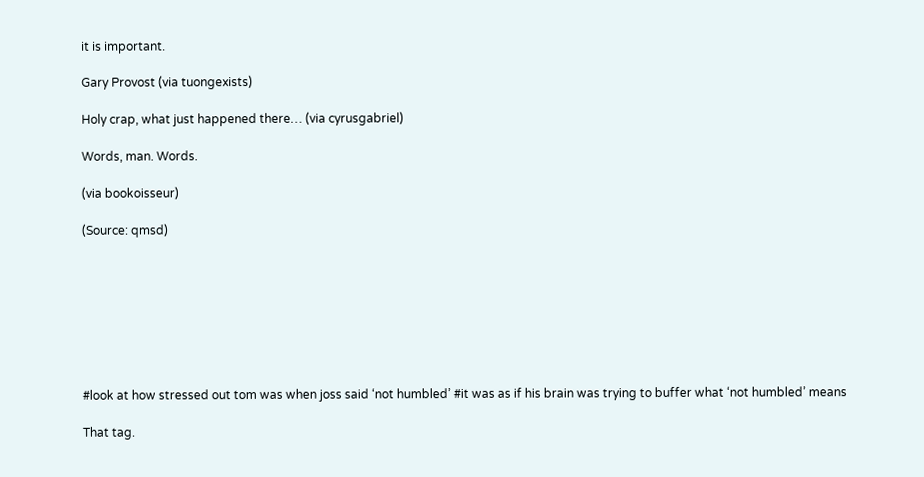it is important.

Gary Provost (via tuongexists)

Holy crap, what just happened there… (via cyrusgabriel)

Words, man. Words.

(via bookoisseur)

(Source: qmsd)








#look at how stressed out tom was when joss said ‘not humbled’ #it was as if his brain was trying to buffer what ‘not humbled’ means

That tag.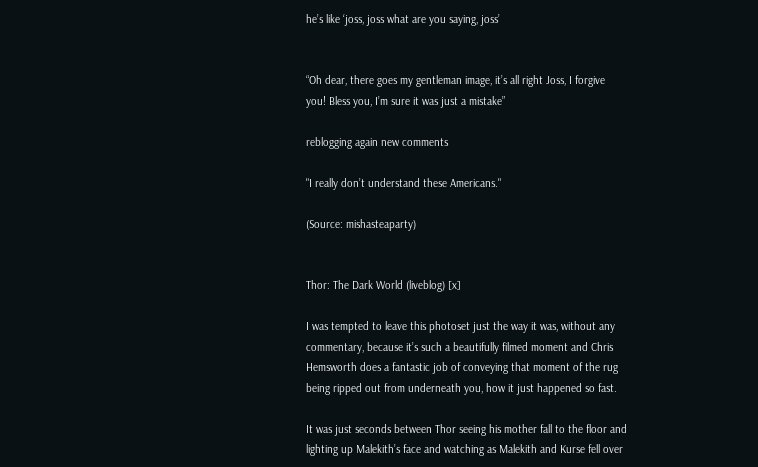he’s like ‘joss, joss what are you saying, joss’


“Oh dear, there goes my gentleman image, it’s all right Joss, I forgive you! Bless you, I’m sure it was just a mistake”

reblogging again new comments

"I really don’t understand these Americans."

(Source: mishasteaparty)


Thor: The Dark World (liveblog) [x]

I was tempted to leave this photoset just the way it was, without any commentary, because it’s such a beautifully filmed moment and Chris Hemsworth does a fantastic job of conveying that moment of the rug being ripped out from underneath you, how it just happened so fast.

It was just seconds between Thor seeing his mother fall to the floor and lighting up Malekith’s face and watching as Malekith and Kurse fell over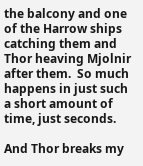the balcony and one of the Harrow ships catching them and Thor heaving Mjolnir after them.  So much happens in just such a short amount of time, just seconds.

And Thor breaks my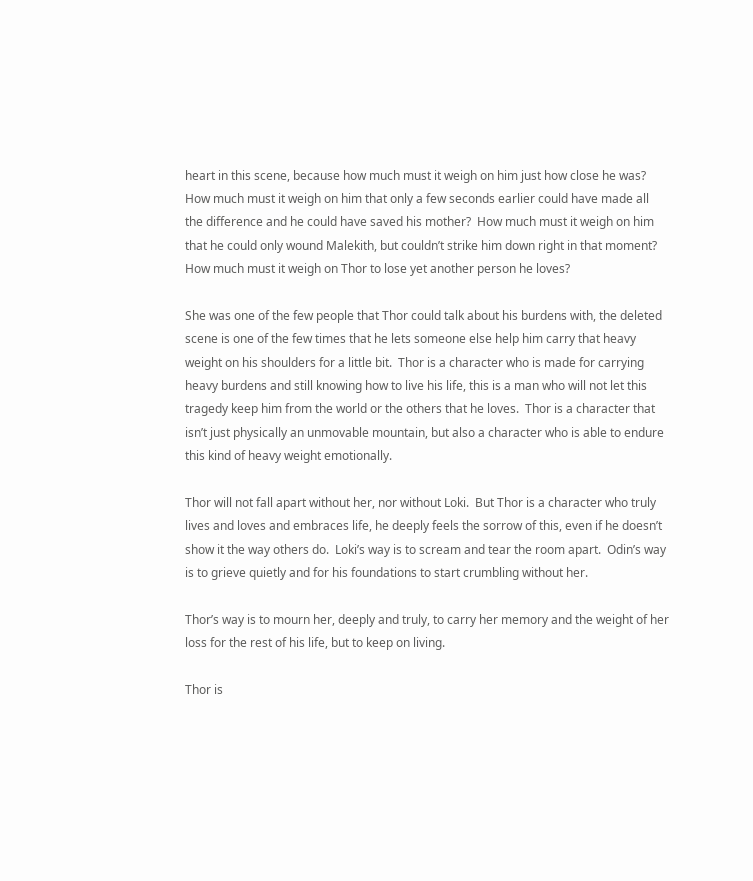heart in this scene, because how much must it weigh on him just how close he was?  How much must it weigh on him that only a few seconds earlier could have made all the difference and he could have saved his mother?  How much must it weigh on him that he could only wound Malekith, but couldn’t strike him down right in that moment?  How much must it weigh on Thor to lose yet another person he loves?

She was one of the few people that Thor could talk about his burdens with, the deleted scene is one of the few times that he lets someone else help him carry that heavy weight on his shoulders for a little bit.  Thor is a character who is made for carrying heavy burdens and still knowing how to live his life, this is a man who will not let this tragedy keep him from the world or the others that he loves.  Thor is a character that isn’t just physically an unmovable mountain, but also a character who is able to endure this kind of heavy weight emotionally.

Thor will not fall apart without her, nor without Loki.  But Thor is a character who truly lives and loves and embraces life, he deeply feels the sorrow of this, even if he doesn’t show it the way others do.  Loki’s way is to scream and tear the room apart.  Odin’s way is to grieve quietly and for his foundations to start crumbling without her.

Thor’s way is to mourn her, deeply and truly, to carry her memory and the weight of her loss for the rest of his life, but to keep on living.

Thor is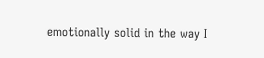emotionally solid in the way I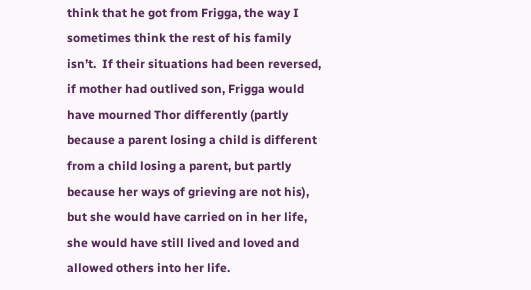think that he got from Frigga, the way I sometimes think the rest of his family isn’t.  If their situations had been reversed, if mother had outlived son, Frigga would have mourned Thor differently (partly because a parent losing a child is different from a child losing a parent, but partly because her ways of grieving are not his), but she would have carried on in her life, she would have still lived and loved and allowed others into her life.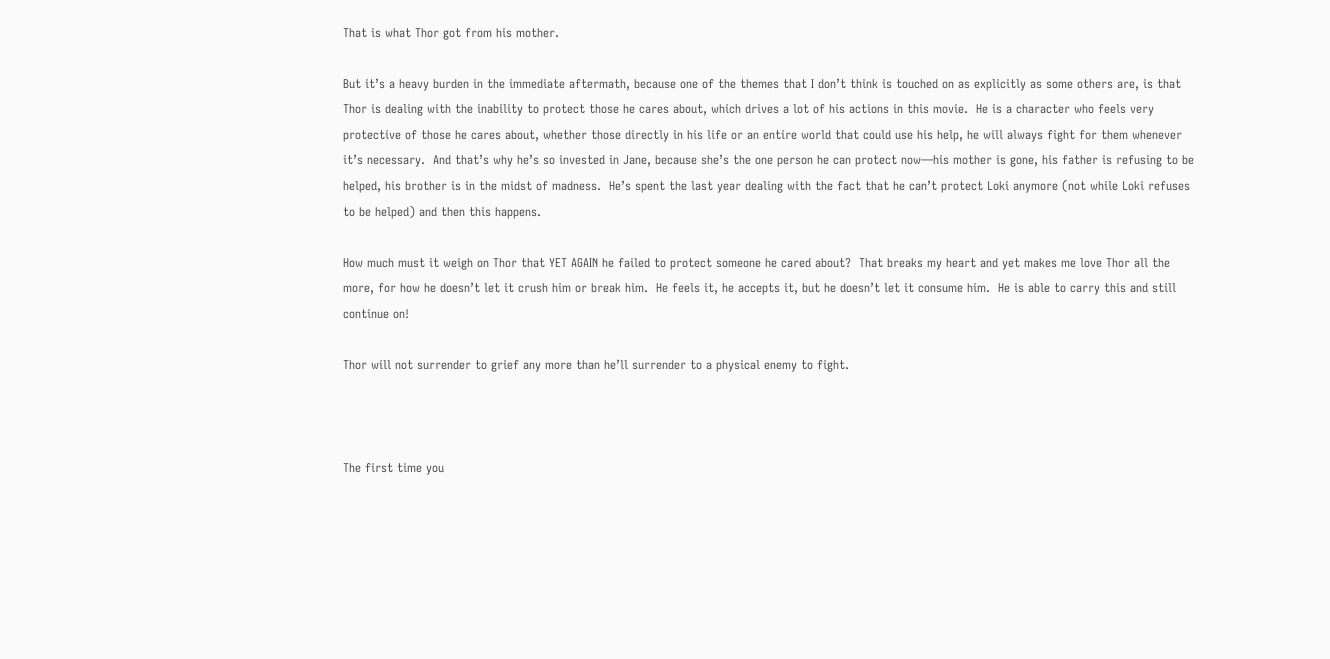That is what Thor got from his mother.

But it’s a heavy burden in the immediate aftermath, because one of the themes that I don’t think is touched on as explicitly as some others are, is that Thor is dealing with the inability to protect those he cares about, which drives a lot of his actions in this movie.  He is a character who feels very protective of those he cares about, whether those directly in his life or an entire world that could use his help, he will always fight for them whenever it’s necessary.  And that’s why he’s so invested in Jane, because she’s the one person he can protect now—his mother is gone, his father is refusing to be helped, his brother is in the midst of madness.  He’s spent the last year dealing with the fact that he can’t protect Loki anymore (not while Loki refuses to be helped) and then this happens.

How much must it weigh on Thor that YET AGAIN he failed to protect someone he cared about?  That breaks my heart and yet makes me love Thor all the more, for how he doesn’t let it crush him or break him.  He feels it, he accepts it, but he doesn’t let it consume him.  He is able to carry this and still continue on!

Thor will not surrender to grief any more than he’ll surrender to a physical enemy to fight.



The first time you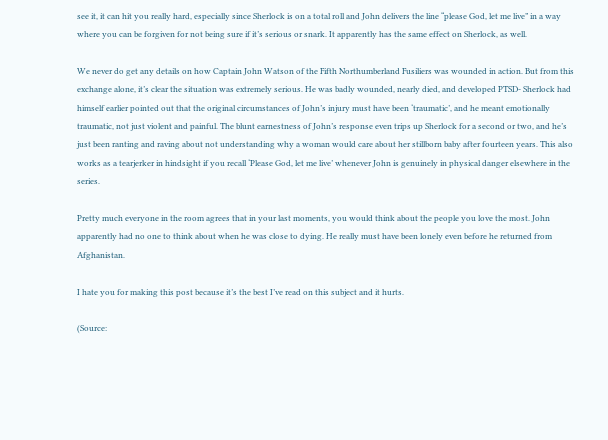see it, it can hit you really hard, especially since Sherlock is on a total roll and John delivers the line “please God, let me live” in a way where you can be forgiven for not being sure if it’s serious or snark. It apparently has the same effect on Sherlock, as well.

We never do get any details on how Captain John Watson of the Fifth Northumberland Fusiliers was wounded in action. But from this exchange alone, it’s clear the situation was extremely serious. He was badly wounded, nearly died, and developed PTSD- Sherlock had himself earlier pointed out that the original circumstances of John’s injury must have been ‘traumatic’, and he meant emotionally traumatic, not just violent and painful. The blunt earnestness of John’s response even trips up Sherlock for a second or two, and he’s just been ranting and raving about not understanding why a woman would care about her stillborn baby after fourteen years. This also works as a tearjerker in hindsight if you recall ‘Please God, let me live’ whenever John is genuinely in physical danger elsewhere in the series.

Pretty much everyone in the room agrees that in your last moments, you would think about the people you love the most. John apparently had no one to think about when he was close to dying. He really must have been lonely even before he returned from Afghanistan.

I hate you for making this post because it’s the best I’ve read on this subject and it hurts.

(Source: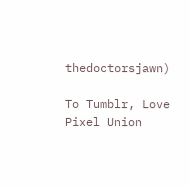thedoctorsjawn)

To Tumblr, Love Pixel Union